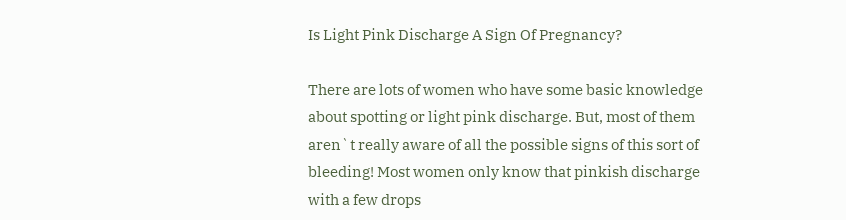Is Light Pink Discharge A Sign Of Pregnancy?

There are lots of women who have some basic knowledge about spotting or light pink discharge. But, most of them aren`t really aware of all the possible signs of this sort of bleeding! Most women only know that pinkish discharge with a few drops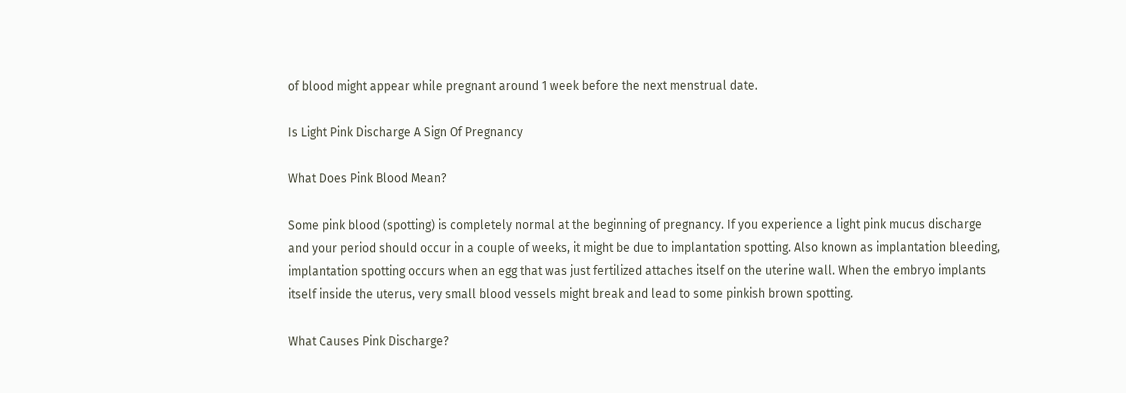of blood might appear while pregnant around 1 week before the next menstrual date.

Is Light Pink Discharge A Sign Of Pregnancy

What Does Pink Blood Mean?

Some pink blood (spotting) is completely normal at the beginning of pregnancy. If you experience a light pink mucus discharge and your period should occur in a couple of weeks, it might be due to implantation spotting. Also known as implantation bleeding, implantation spotting occurs when an egg that was just fertilized attaches itself on the uterine wall. When the embryo implants itself inside the uterus, very small blood vessels might break and lead to some pinkish brown spotting.

What Causes Pink Discharge?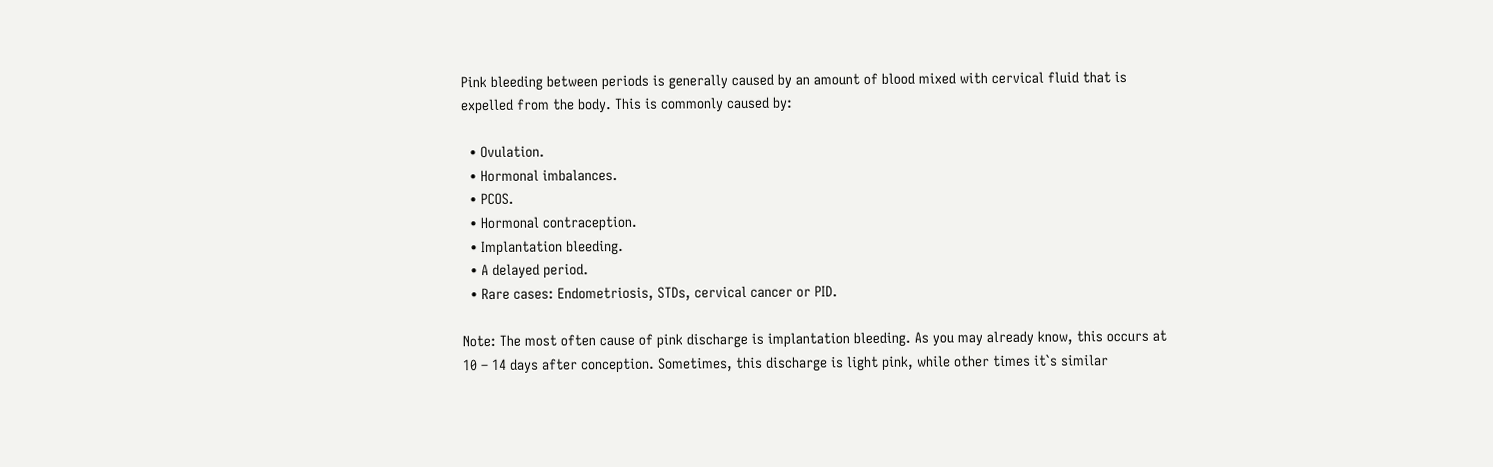Pink bleeding between periods is generally caused by an amount of blood mixed with cervical fluid that is expelled from the body. This is commonly caused by:

  • Ovulation.
  • Hormonal imbalances.
  • PCOS.
  • Hormonal contraception.
  • Implantation bleeding.
  • A delayed period.
  • Rare cases: Endometriosis, STDs, cervical cancer or PID.

Note: The most often cause of pink discharge is implantation bleeding. As you may already know, this occurs at 10 – 14 days after conception. Sometimes, this discharge is light pink, while other times it`s similar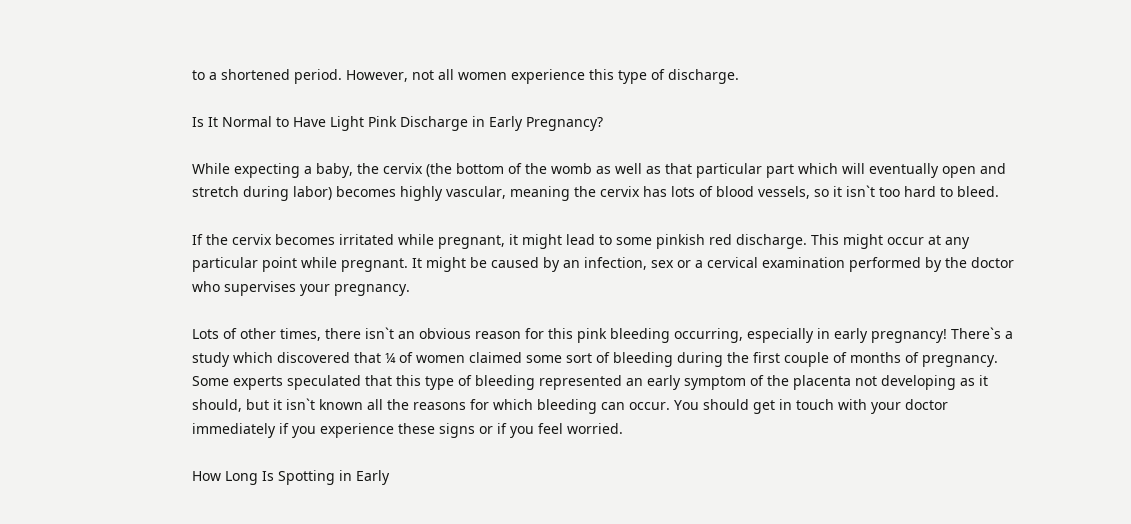to a shortened period. However, not all women experience this type of discharge.

Is It Normal to Have Light Pink Discharge in Early Pregnancy?

While expecting a baby, the cervix (the bottom of the womb as well as that particular part which will eventually open and stretch during labor) becomes highly vascular, meaning the cervix has lots of blood vessels, so it isn`t too hard to bleed.

If the cervix becomes irritated while pregnant, it might lead to some pinkish red discharge. This might occur at any particular point while pregnant. It might be caused by an infection, sex or a cervical examination performed by the doctor who supervises your pregnancy.

Lots of other times, there isn`t an obvious reason for this pink bleeding occurring, especially in early pregnancy! There`s a study which discovered that ¼ of women claimed some sort of bleeding during the first couple of months of pregnancy. Some experts speculated that this type of bleeding represented an early symptom of the placenta not developing as it should, but it isn`t known all the reasons for which bleeding can occur. You should get in touch with your doctor immediately if you experience these signs or if you feel worried.

How Long Is Spotting in Early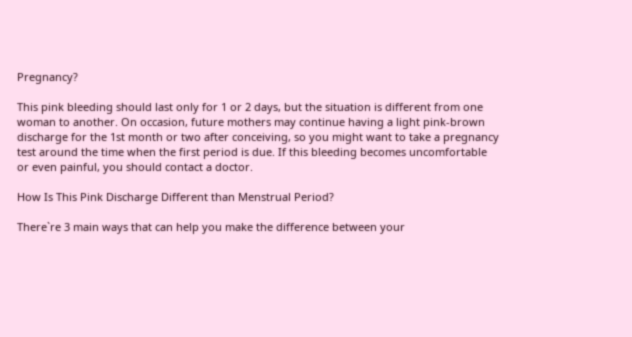Pregnancy?

This pink bleeding should last only for 1 or 2 days, but the situation is different from one woman to another. On occasion, future mothers may continue having a light pink-brown discharge for the 1st month or two after conceiving, so you might want to take a pregnancy test around the time when the first period is due. If this bleeding becomes uncomfortable or even painful, you should contact a doctor.

How Is This Pink Discharge Different than Menstrual Period?

There`re 3 main ways that can help you make the difference between your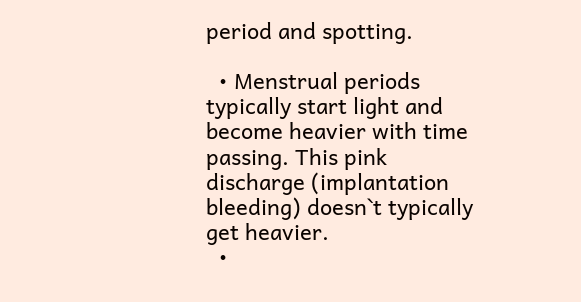period and spotting.

  • Menstrual periods typically start light and become heavier with time passing. This pink discharge (implantation bleeding) doesn`t typically get heavier.
  •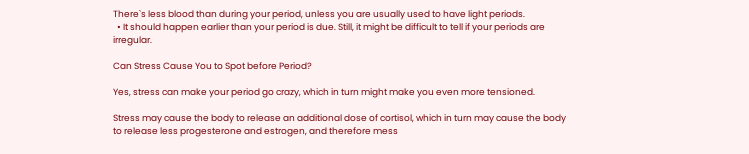There`s less blood than during your period, unless you are usually used to have light periods.
  • It should happen earlier than your period is due. Still, it might be difficult to tell if your periods are irregular.

Can Stress Cause You to Spot before Period?

Yes, stress can make your period go crazy, which in turn might make you even more tensioned.

Stress may cause the body to release an additional dose of cortisol, which in turn may cause the body to release less progesterone and estrogen, and therefore mess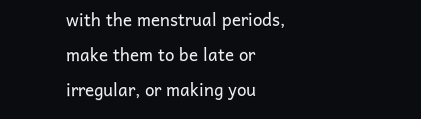with the menstrual periods, make them to be late or irregular, or making you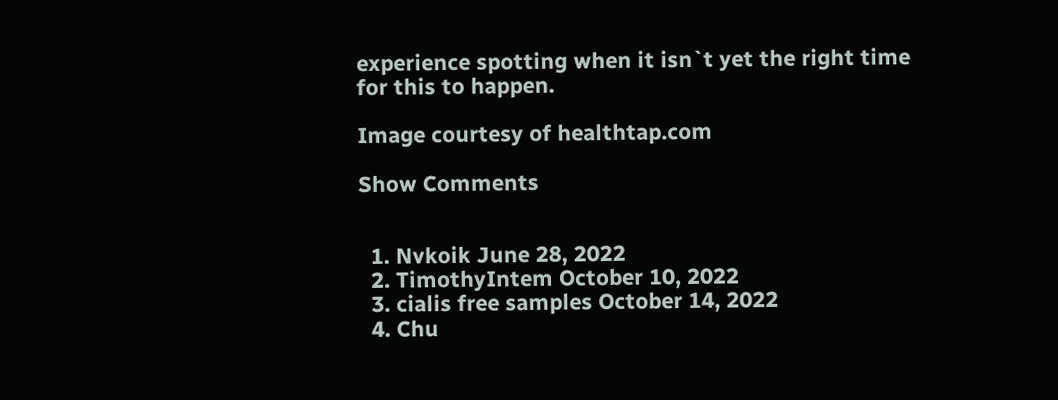experience spotting when it isn`t yet the right time for this to happen.

Image courtesy of healthtap.com

Show Comments


  1. Nvkoik June 28, 2022
  2. TimothyIntem October 10, 2022
  3. cialis free samples October 14, 2022
  4. Chu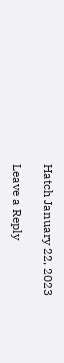Hatch January 22, 2023

Leave a Reply